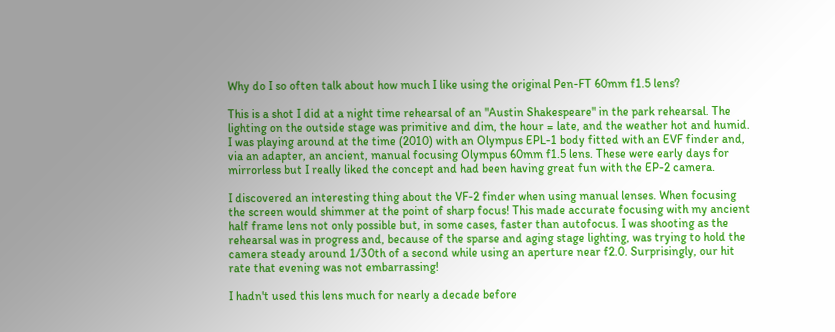Why do I so often talk about how much I like using the original Pen-FT 60mm f1.5 lens?

This is a shot I did at a night time rehearsal of an "Austin Shakespeare" in the park rehearsal. The lighting on the outside stage was primitive and dim, the hour = late, and the weather hot and humid. I was playing around at the time (2010) with an Olympus EPL-1 body fitted with an EVF finder and, via an adapter, an ancient, manual focusing Olympus 60mm f1.5 lens. These were early days for mirrorless but I really liked the concept and had been having great fun with the EP-2 camera.

I discovered an interesting thing about the VF-2 finder when using manual lenses. When focusing the screen would shimmer at the point of sharp focus! This made accurate focusing with my ancient half frame lens not only possible but, in some cases, faster than autofocus. I was shooting as the rehearsal was in progress and, because of the sparse and aging stage lighting, was trying to hold the camera steady around 1/30th of a second while using an aperture near f2.0. Surprisingly, our hit rate that evening was not embarrassing!

I hadn't used this lens much for nearly a decade before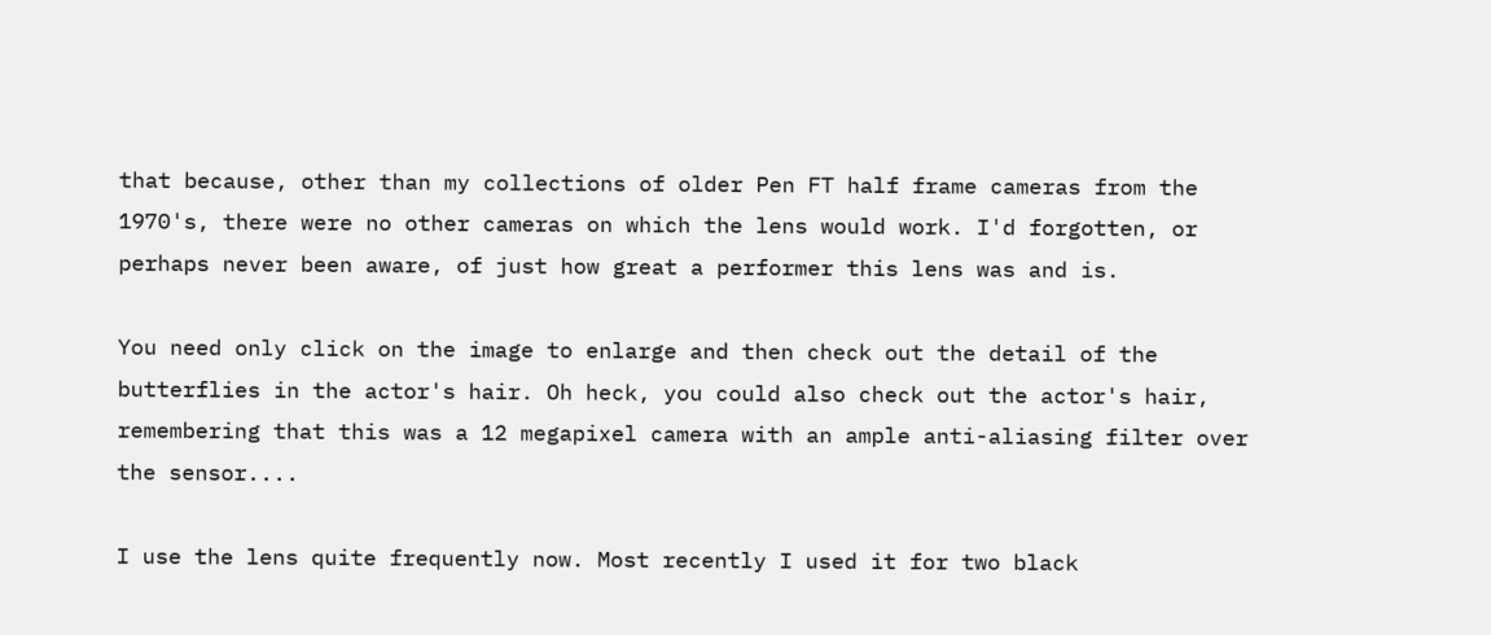that because, other than my collections of older Pen FT half frame cameras from the 1970's, there were no other cameras on which the lens would work. I'd forgotten, or perhaps never been aware, of just how great a performer this lens was and is.

You need only click on the image to enlarge and then check out the detail of the butterflies in the actor's hair. Oh heck, you could also check out the actor's hair, remembering that this was a 12 megapixel camera with an ample anti-aliasing filter over the sensor....

I use the lens quite frequently now. Most recently I used it for two black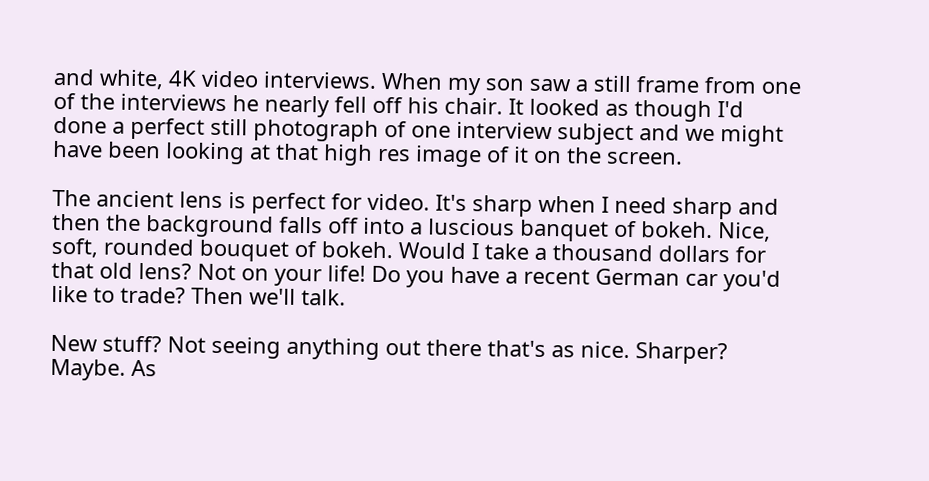and white, 4K video interviews. When my son saw a still frame from one of the interviews he nearly fell off his chair. It looked as though I'd done a perfect still photograph of one interview subject and we might have been looking at that high res image of it on the screen.

The ancient lens is perfect for video. It's sharp when I need sharp and then the background falls off into a luscious banquet of bokeh. Nice, soft, rounded bouquet of bokeh. Would I take a thousand dollars for that old lens? Not on your life! Do you have a recent German car you'd like to trade? Then we'll talk.

New stuff? Not seeing anything out there that's as nice. Sharper? Maybe. As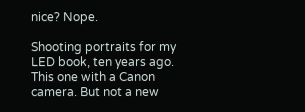nice? Nope.

Shooting portraits for my LED book, ten years ago. This one with a Canon camera. But not a new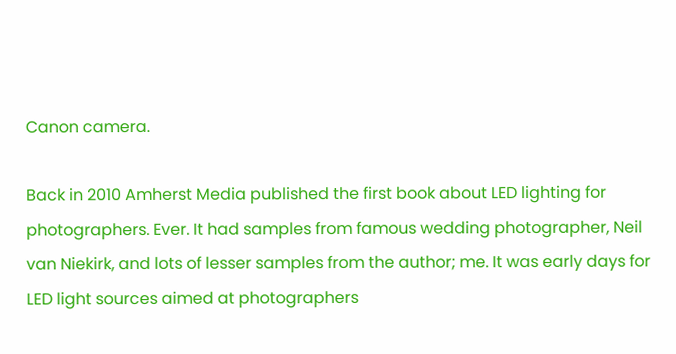Canon camera.

Back in 2010 Amherst Media published the first book about LED lighting for photographers. Ever. It had samples from famous wedding photographer, Neil van Niekirk, and lots of lesser samples from the author; me. It was early days for LED light sources aimed at photographers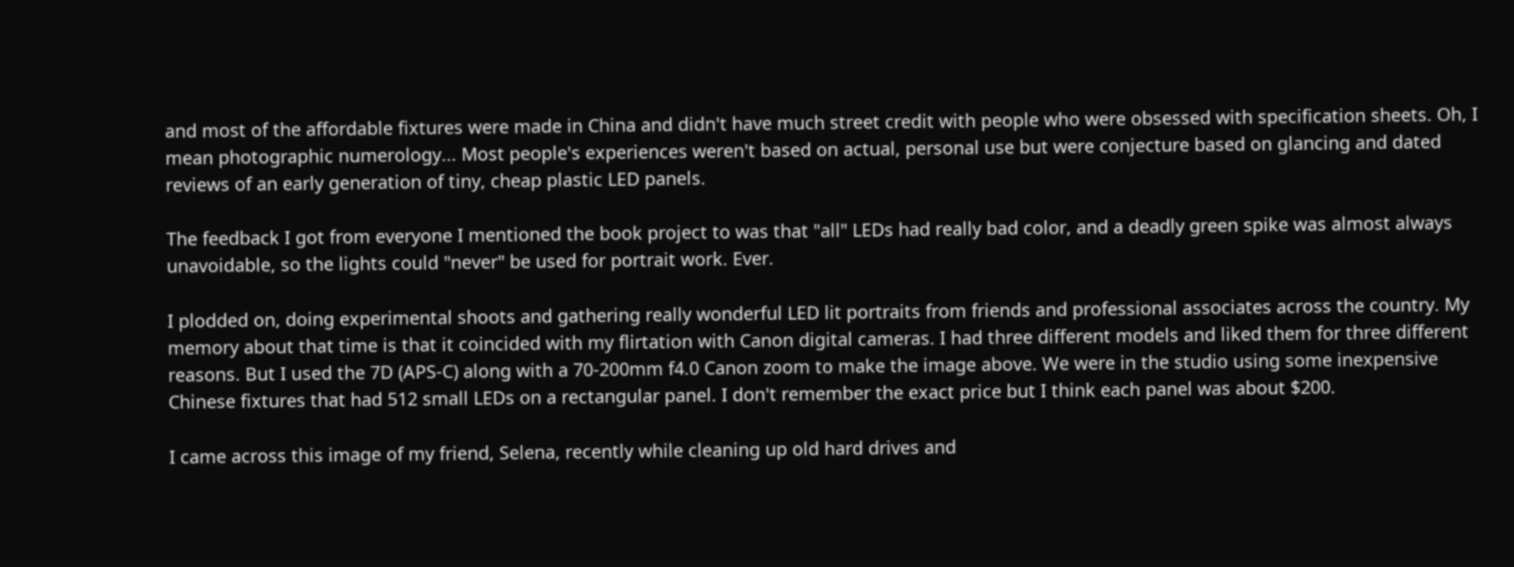and most of the affordable fixtures were made in China and didn't have much street credit with people who were obsessed with specification sheets. Oh, I mean photographic numerology... Most people's experiences weren't based on actual, personal use but were conjecture based on glancing and dated reviews of an early generation of tiny, cheap plastic LED panels.

The feedback I got from everyone I mentioned the book project to was that "all" LEDs had really bad color, and a deadly green spike was almost always unavoidable, so the lights could "never" be used for portrait work. Ever.

I plodded on, doing experimental shoots and gathering really wonderful LED lit portraits from friends and professional associates across the country. My memory about that time is that it coincided with my flirtation with Canon digital cameras. I had three different models and liked them for three different reasons. But I used the 7D (APS-C) along with a 70-200mm f4.0 Canon zoom to make the image above. We were in the studio using some inexpensive Chinese fixtures that had 512 small LEDs on a rectangular panel. I don't remember the exact price but I think each panel was about $200.

I came across this image of my friend, Selena, recently while cleaning up old hard drives and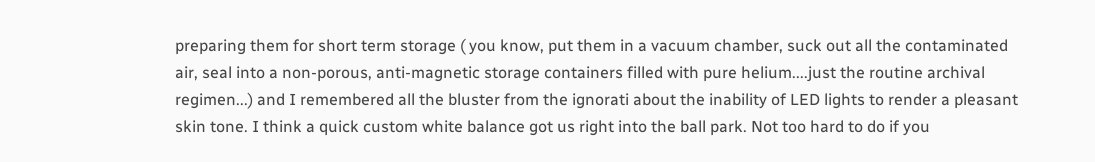preparing them for short term storage ( you know, put them in a vacuum chamber, suck out all the contaminated air, seal into a non-porous, anti-magnetic storage containers filled with pure helium....just the routine archival regimen...) and I remembered all the bluster from the ignorati about the inability of LED lights to render a pleasant skin tone. I think a quick custom white balance got us right into the ball park. Not too hard to do if you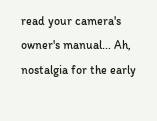read your camera's owner's manual... Ah, nostalgia for the early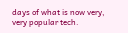days of what is now very, very popular tech.